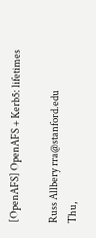[OpenAFS] OpenAFS + Kerb5: lifetimes

Russ Allbery rra@stanford.edu
Thu,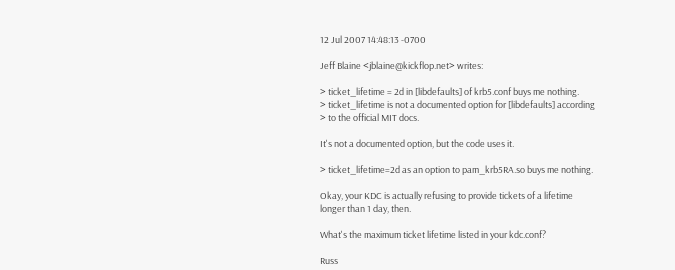12 Jul 2007 14:48:13 -0700

Jeff Blaine <jblaine@kickflop.net> writes:

> ticket_lifetime = 2d in [libdefaults] of krb5.conf buys me nothing.
> ticket_lifetime is not a documented option for [libdefaults] according
> to the official MIT docs.

It's not a documented option, but the code uses it.

> ticket_lifetime=2d as an option to pam_krb5RA.so buys me nothing.

Okay, your KDC is actually refusing to provide tickets of a lifetime
longer than 1 day, then.

What's the maximum ticket lifetime listed in your kdc.conf?

Russ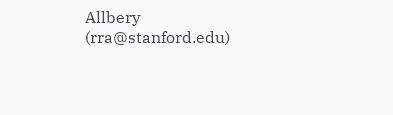Allbery (rra@stanford.edu)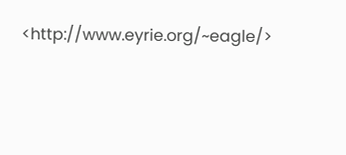<http://www.eyrie.org/~eagle/>